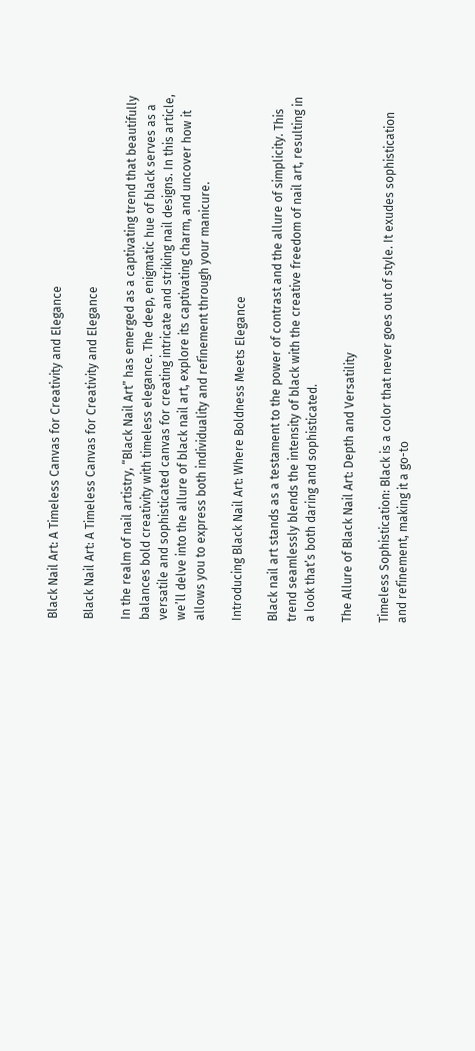Black Nail Art: A Timeless Canvas for Creativity and Elegance

Black Nail Art: A Timeless Canvas for Creativity and Elegance

In the realm of nail artistry, “Black Nail Art” has emerged as a captivating trend that beautifully balances bold creativity with timeless elegance. The deep, enigmatic hue of black serves as a versatile and sophisticated canvas for creating intricate and striking nail designs. In this article, we’ll delve into the allure of black nail art, explore its captivating charm, and uncover how it allows you to express both individuality and refinement through your manicure.

Introducing Black Nail Art: Where Boldness Meets Elegance

Black nail art stands as a testament to the power of contrast and the allure of simplicity. This trend seamlessly blends the intensity of black with the creative freedom of nail art, resulting in a look that’s both daring and sophisticated.

The Allure of Black Nail Art: Depth and Versatility

Timeless Sophistication: Black is a color that never goes out of style. It exudes sophistication and refinement, making it a go-to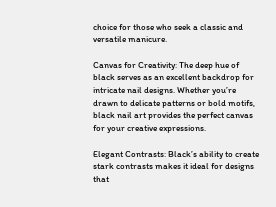choice for those who seek a classic and versatile manicure.

Canvas for Creativity: The deep hue of black serves as an excellent backdrop for intricate nail designs. Whether you’re drawn to delicate patterns or bold motifs, black nail art provides the perfect canvas for your creative expressions.

Elegant Contrasts: Black’s ability to create stark contrasts makes it ideal for designs that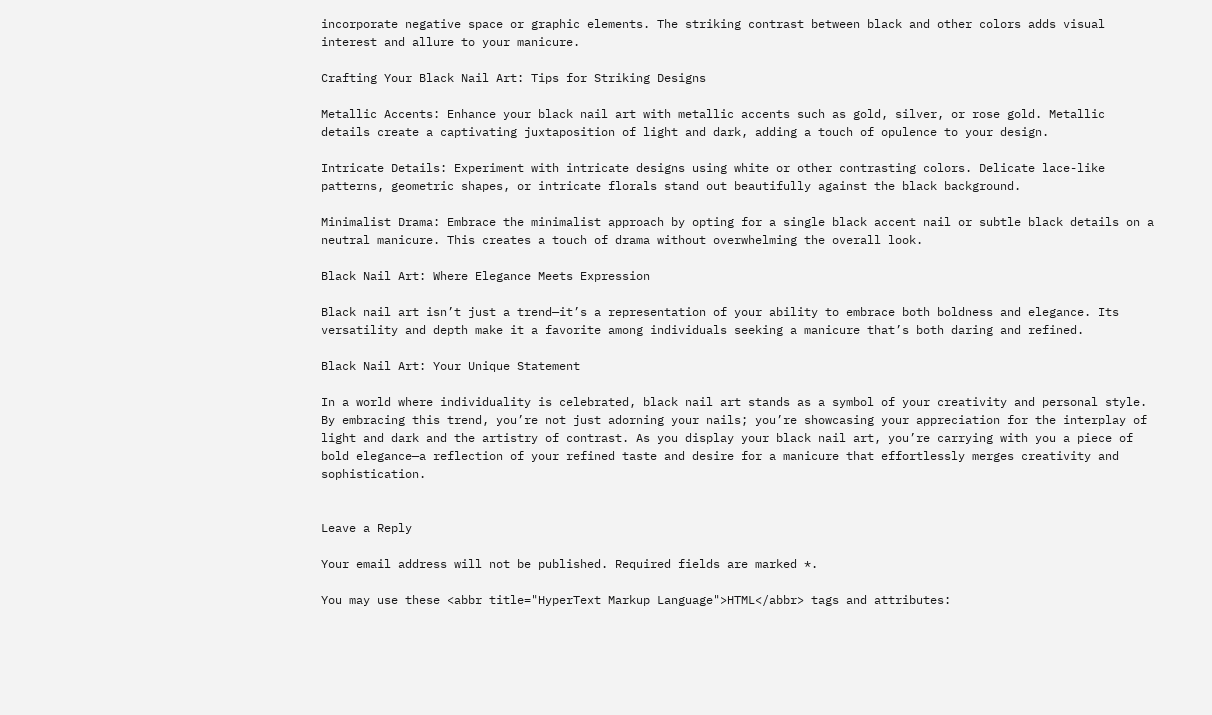incorporate negative space or graphic elements. The striking contrast between black and other colors adds visual interest and allure to your manicure.

Crafting Your Black Nail Art: Tips for Striking Designs

Metallic Accents: Enhance your black nail art with metallic accents such as gold, silver, or rose gold. Metallic details create a captivating juxtaposition of light and dark, adding a touch of opulence to your design.

Intricate Details: Experiment with intricate designs using white or other contrasting colors. Delicate lace-like patterns, geometric shapes, or intricate florals stand out beautifully against the black background.

Minimalist Drama: Embrace the minimalist approach by opting for a single black accent nail or subtle black details on a neutral manicure. This creates a touch of drama without overwhelming the overall look.

Black Nail Art: Where Elegance Meets Expression

Black nail art isn’t just a trend—it’s a representation of your ability to embrace both boldness and elegance. Its versatility and depth make it a favorite among individuals seeking a manicure that’s both daring and refined.

Black Nail Art: Your Unique Statement

In a world where individuality is celebrated, black nail art stands as a symbol of your creativity and personal style. By embracing this trend, you’re not just adorning your nails; you’re showcasing your appreciation for the interplay of light and dark and the artistry of contrast. As you display your black nail art, you’re carrying with you a piece of bold elegance—a reflection of your refined taste and desire for a manicure that effortlessly merges creativity and sophistication.


Leave a Reply

Your email address will not be published. Required fields are marked *.

You may use these <abbr title="HyperText Markup Language">HTML</abbr> tags and attributes: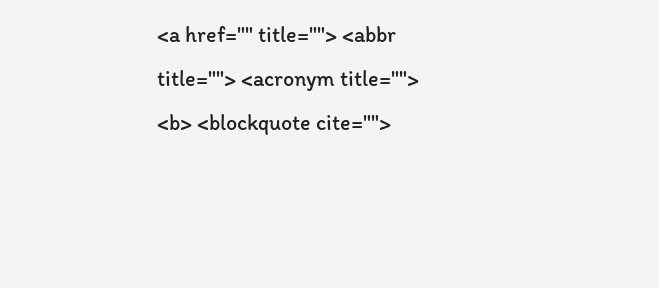<a href="" title=""> <abbr title=""> <acronym title=""> <b> <blockquote cite="">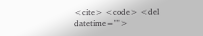<cite> <code> <del datetime="">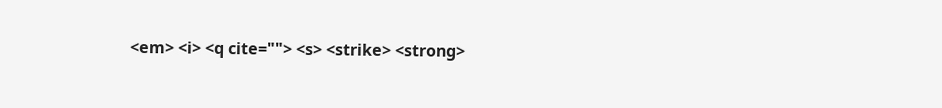<em> <i> <q cite=""> <s> <strike> <strong>